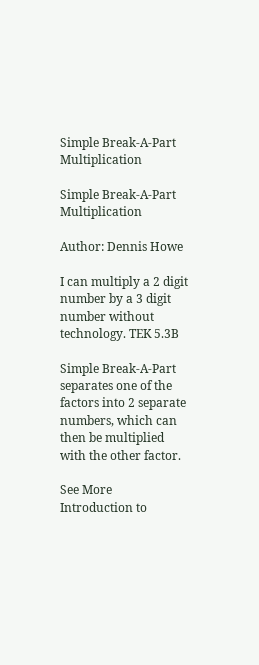Simple Break-A-Part Multiplication

Simple Break-A-Part Multiplication

Author: Dennis Howe

I can multiply a 2 digit number by a 3 digit number without technology. TEK 5.3B

Simple Break-A-Part separates one of the factors into 2 separate numbers, which can then be multiplied with the other factor.

See More
Introduction to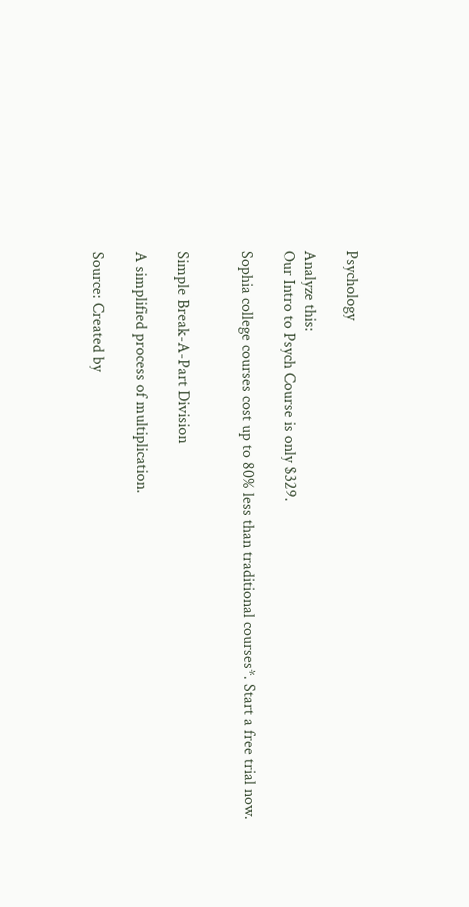Psychology

Analyze this:
Our Intro to Psych Course is only $329.

Sophia college courses cost up to 80% less than traditional courses*. Start a free trial now.


Simple Break-A-Part Division

A simplified process of multiplication.

Source: Created by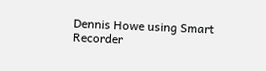Dennis Howe using Smart Recorder